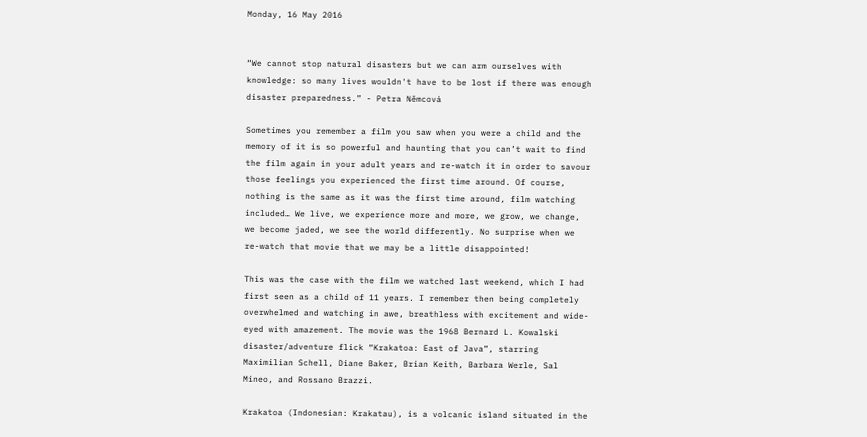Monday, 16 May 2016


“We cannot stop natural disasters but we can arm ourselves with knowledge: so many lives wouldn't have to be lost if there was enough disaster preparedness.” - Petra Němcová

Sometimes you remember a film you saw when you were a child and the memory of it is so powerful and haunting that you can’t wait to find the film again in your adult years and re-watch it in order to savour those feelings you experienced the first time around. Of course, nothing is the same as it was the first time around, film watching included… We live, we experience more and more, we grow, we change, we become jaded, we see the world differently. No surprise when we re-watch that movie that we may be a little disappointed!

This was the case with the film we watched last weekend, which I had first seen as a child of 11 years. I remember then being completely overwhelmed and watching in awe, breathless with excitement and wide-eyed with amazement. The movie was the 1968 Bernard L. Kowalski disaster/adventure flick “Krakatoa: East of Java”, starring  Maximilian Schell, Diane Baker, Brian Keith, Barbara Werle, Sal Mineo, and Rossano Brazzi.

Krakatoa (Indonesian: Krakatau), is a volcanic island situated in the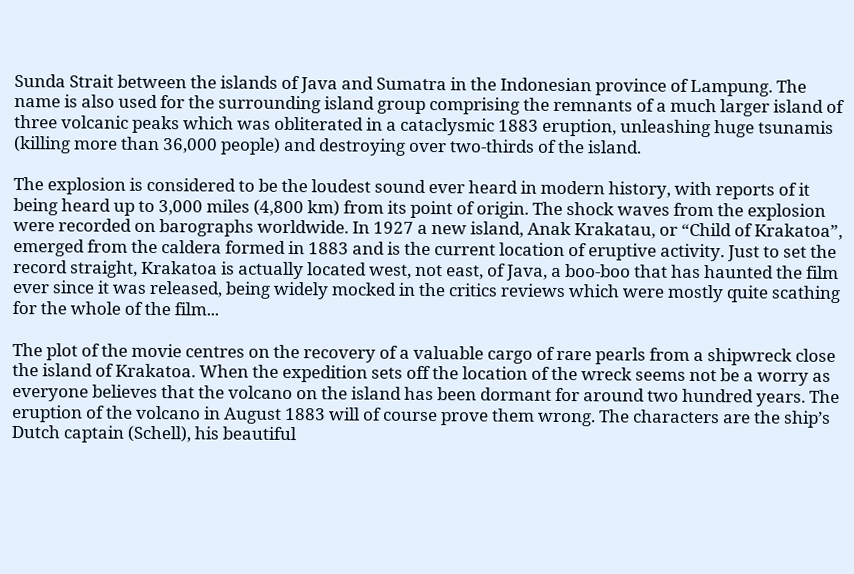Sunda Strait between the islands of Java and Sumatra in the Indonesian province of Lampung. The name is also used for the surrounding island group comprising the remnants of a much larger island of three volcanic peaks which was obliterated in a cataclysmic 1883 eruption, unleashing huge tsunamis (killing more than 36,000 people) and destroying over two-thirds of the island.

The explosion is considered to be the loudest sound ever heard in modern history, with reports of it being heard up to 3,000 miles (4,800 km) from its point of origin. The shock waves from the explosion were recorded on barographs worldwide. In 1927 a new island, Anak Krakatau, or “Child of Krakatoa”, emerged from the caldera formed in 1883 and is the current location of eruptive activity. Just to set the record straight, Krakatoa is actually located west, not east, of Java, a boo-boo that has haunted the film ever since it was released, being widely mocked in the critics reviews which were mostly quite scathing for the whole of the film...

The plot of the movie centres on the recovery of a valuable cargo of rare pearls from a shipwreck close the island of Krakatoa. When the expedition sets off the location of the wreck seems not be a worry as everyone believes that the volcano on the island has been dormant for around two hundred years. The eruption of the volcano in August 1883 will of course prove them wrong. The characters are the ship’s Dutch captain (Schell), his beautiful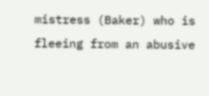mistress (Baker) who is fleeing from an abusive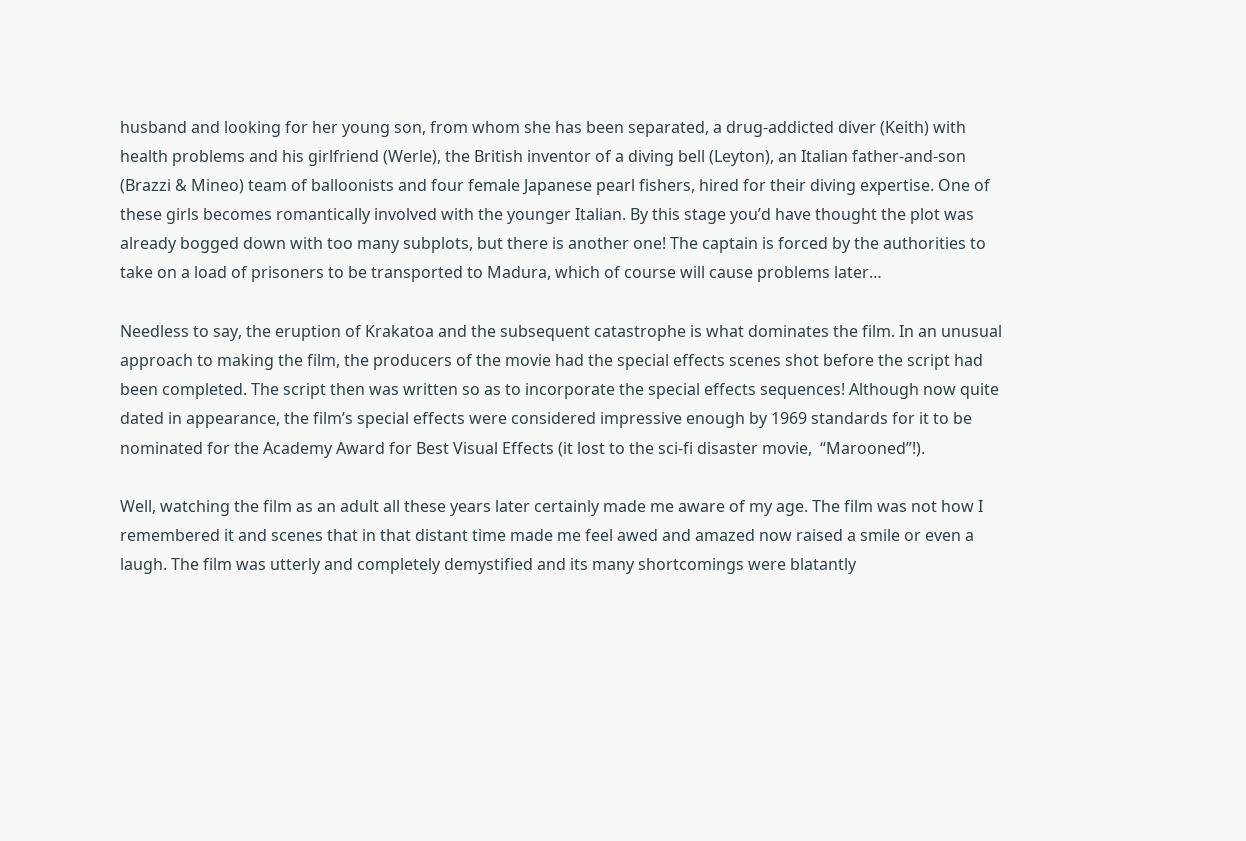husband and looking for her young son, from whom she has been separated, a drug-addicted diver (Keith) with health problems and his girlfriend (Werle), the British inventor of a diving bell (Leyton), an Italian father-and-son (Brazzi & Mineo) team of balloonists and four female Japanese pearl fishers, hired for their diving expertise. One of these girls becomes romantically involved with the younger Italian. By this stage you’d have thought the plot was already bogged down with too many subplots, but there is another one! The captain is forced by the authorities to take on a load of prisoners to be transported to Madura, which of course will cause problems later…

Needless to say, the eruption of Krakatoa and the subsequent catastrophe is what dominates the film. In an unusual approach to making the film, the producers of the movie had the special effects scenes shot before the script had been completed. The script then was written so as to incorporate the special effects sequences! Although now quite dated in appearance, the film’s special effects were considered impressive enough by 1969 standards for it to be nominated for the Academy Award for Best Visual Effects (it lost to the sci-fi disaster movie,  “Marooned”!).

Well, watching the film as an adult all these years later certainly made me aware of my age. The film was not how I remembered it and scenes that in that distant time made me feel awed and amazed now raised a smile or even a laugh. The film was utterly and completely demystified and its many shortcomings were blatantly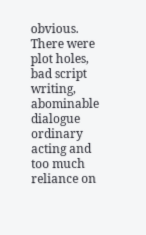obvious. There were plot holes, bad script writing, abominable dialogue ordinary acting and too much reliance on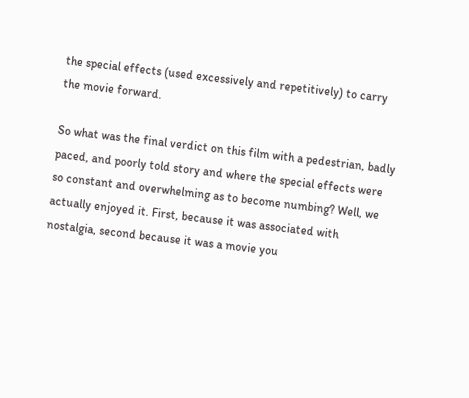the special effects (used excessively and repetitively) to carry the movie forward.

So what was the final verdict on this film with a pedestrian, badly paced, and poorly told story and where the special effects were so constant and overwhelming as to become numbing? Well, we actually enjoyed it. First, because it was associated with nostalgia, second because it was a movie you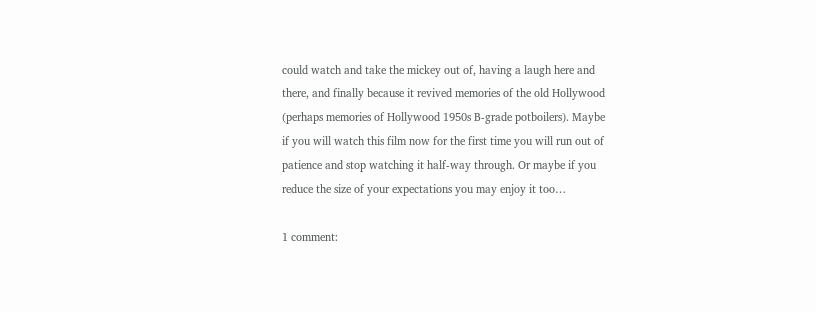could watch and take the mickey out of, having a laugh here and there, and finally because it revived memories of the old Hollywood (perhaps memories of Hollywood 1950s B-grade potboilers). Maybe if you will watch this film now for the first time you will run out of patience and stop watching it half-way through. Or maybe if you reduce the size of your expectations you may enjoy it too…

1 comment: